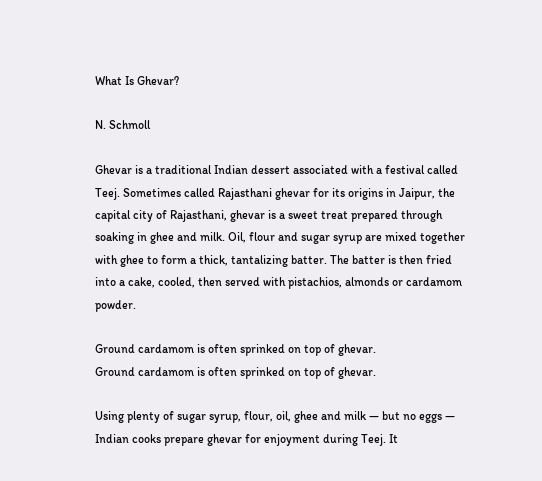What Is Ghevar?

N. Schmoll

Ghevar is a traditional Indian dessert associated with a festival called Teej. Sometimes called Rajasthani ghevar for its origins in Jaipur, the capital city of Rajasthani, ghevar is a sweet treat prepared through soaking in ghee and milk. Oil, flour and sugar syrup are mixed together with ghee to form a thick, tantalizing batter. The batter is then fried into a cake, cooled, then served with pistachios, almonds or cardamom powder.

Ground cardamom is often sprinked on top of ghevar.
Ground cardamom is often sprinked on top of ghevar.

Using plenty of sugar syrup, flour, oil, ghee and milk — but no eggs — Indian cooks prepare ghevar for enjoyment during Teej. It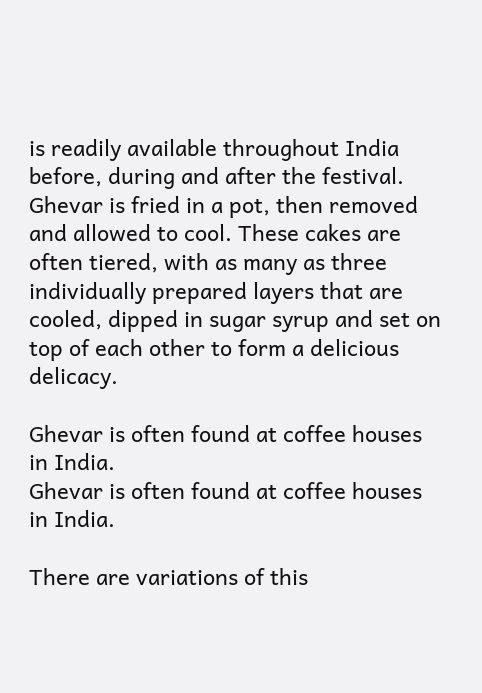is readily available throughout India before, during and after the festival. Ghevar is fried in a pot, then removed and allowed to cool. These cakes are often tiered, with as many as three individually prepared layers that are cooled, dipped in sugar syrup and set on top of each other to form a delicious delicacy.

Ghevar is often found at coffee houses in India.
Ghevar is often found at coffee houses in India.

There are variations of this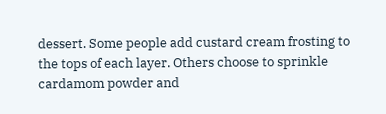dessert. Some people add custard cream frosting to the tops of each layer. Others choose to sprinkle cardamom powder and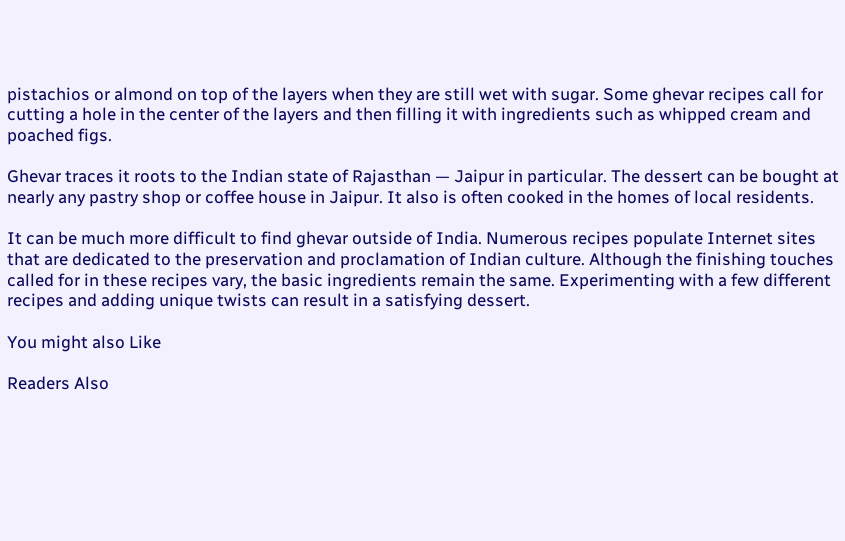pistachios or almond on top of the layers when they are still wet with sugar. Some ghevar recipes call for cutting a hole in the center of the layers and then filling it with ingredients such as whipped cream and poached figs.

Ghevar traces it roots to the Indian state of Rajasthan — Jaipur in particular. The dessert can be bought at nearly any pastry shop or coffee house in Jaipur. It also is often cooked in the homes of local residents.

It can be much more difficult to find ghevar outside of India. Numerous recipes populate Internet sites that are dedicated to the preservation and proclamation of Indian culture. Although the finishing touches called for in these recipes vary, the basic ingredients remain the same. Experimenting with a few different recipes and adding unique twists can result in a satisfying dessert.

You might also Like

Readers Also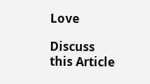Love

Discuss this Article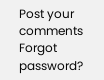Post your comments
Forgot password?